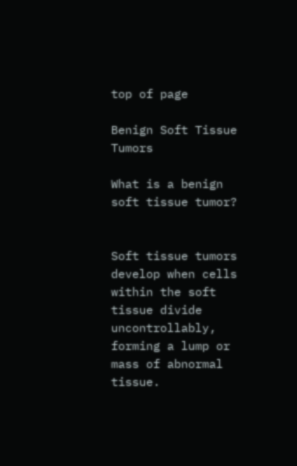top of page

Benign Soft Tissue Tumors

What is a benign soft tissue tumor?


Soft tissue tumors develop when cells within the soft tissue divide uncontrollably, forming a lump or mass of abnormal tissue.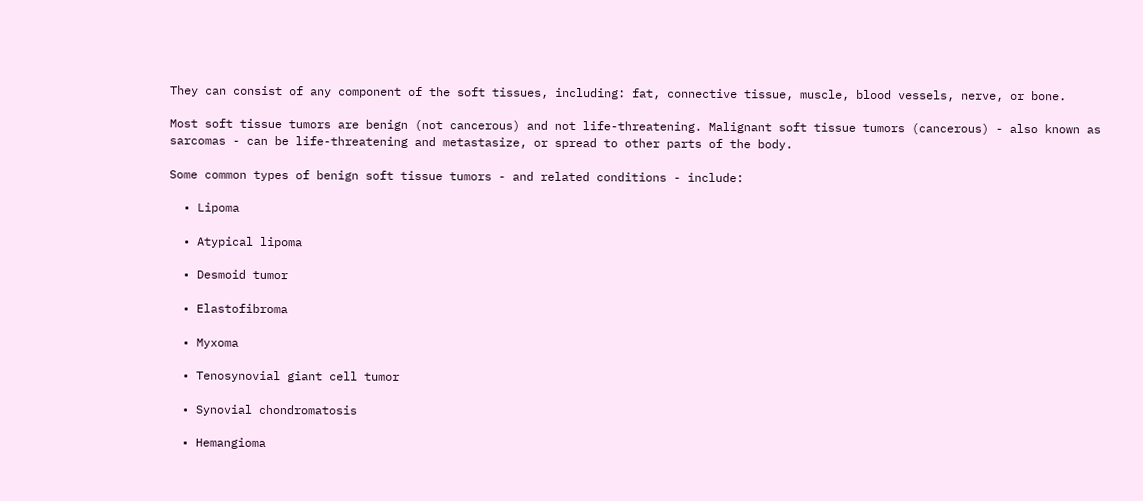They can consist of any component of the soft tissues, including: fat, connective tissue, muscle, blood vessels, nerve, or bone.

Most soft tissue tumors are benign (not cancerous) and not life-threatening. Malignant soft tissue tumors (cancerous) - also known as sarcomas - can be life-threatening and metastasize, or spread to other parts of the body.

Some common types of benign soft tissue tumors - and related conditions - include:

  • Lipoma

  • Atypical lipoma

  • Desmoid tumor

  • Elastofibroma

  • Myxoma

  • Tenosynovial giant cell tumor

  • Synovial chondromatosis

  • Hemangioma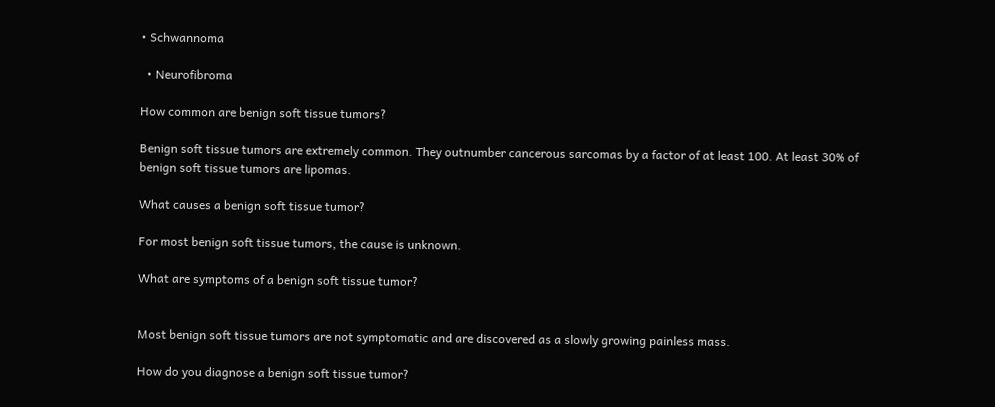• Schwannoma

  • Neurofibroma

How common are benign soft tissue tumors?

Benign soft tissue tumors are extremely common. They outnumber cancerous sarcomas by a factor of at least 100. At least 30% of benign soft tissue tumors are lipomas.

What causes a benign soft tissue tumor?

For most benign soft tissue tumors, the cause is unknown.

What are symptoms of a benign soft tissue tumor?


Most benign soft tissue tumors are not symptomatic and are discovered as a slowly growing painless mass.

How do you diagnose a benign soft tissue tumor?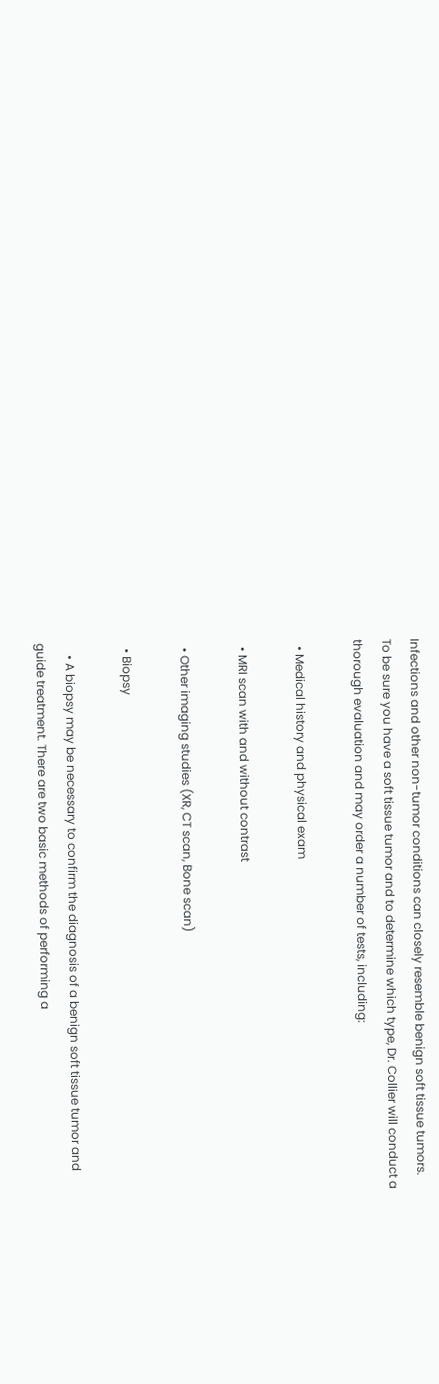Infections and other non-tumor conditions can closely resemble benign soft tissue tumors. To be sure you have a soft tissue tumor and to determine which type, Dr. Collier will conduct a thorough evaluation and may order a number of tests, including:

  • Medical history and physical exam

  • MRI scan with and without contrast

  • Other imaging studies (XR, CT scan, Bone scan)

  • Biopsy

    • A biopsy may be necessary to confirm the diagnosis of a benign soft tissue tumor and guide treatment. There are two basic methods of performing a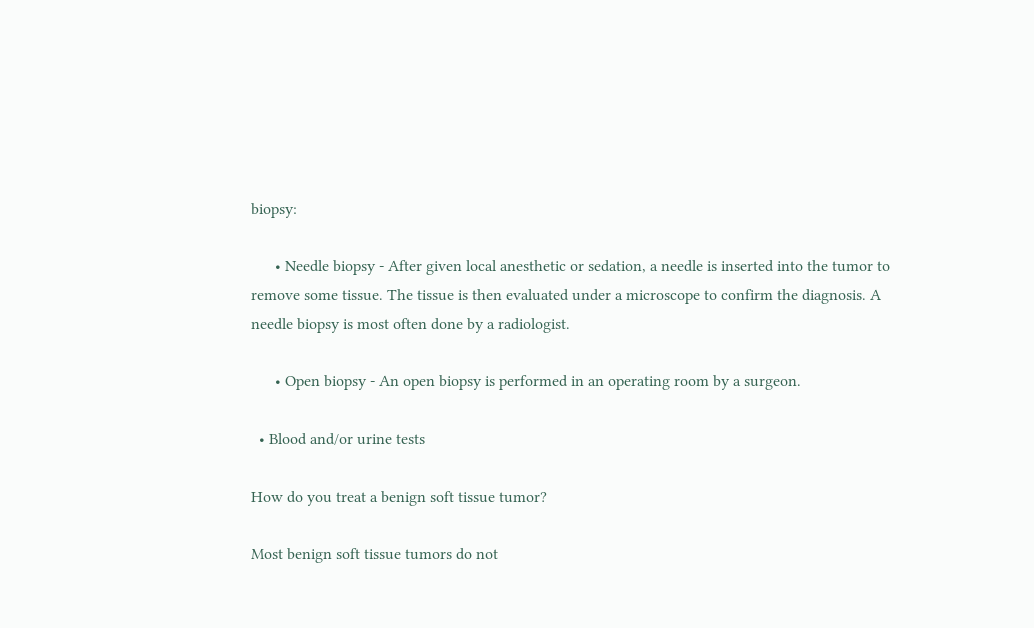biopsy:

      • Needle biopsy - After given local anesthetic or sedation, a needle is inserted into the tumor to remove some tissue. The tissue is then evaluated under a microscope to confirm the diagnosis. A needle biopsy is most often done by a radiologist.

      • Open biopsy - An open biopsy is performed in an operating room by a surgeon.

  • Blood and/or urine tests

How do you treat a benign soft tissue tumor?

Most benign soft tissue tumors do not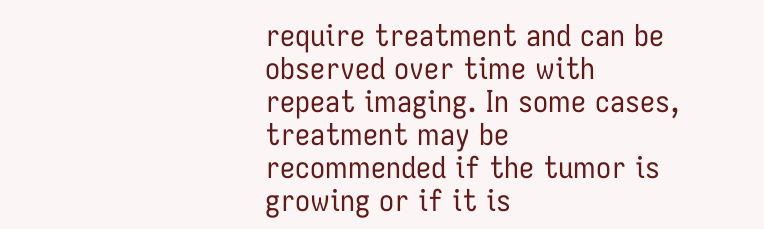require treatment and can be observed over time with repeat imaging. In some cases, treatment may be recommended if the tumor is growing or if it is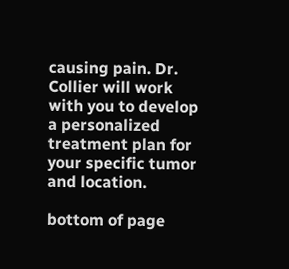causing pain. Dr. Collier will work with you to develop a personalized treatment plan for your specific tumor and location.

bottom of page